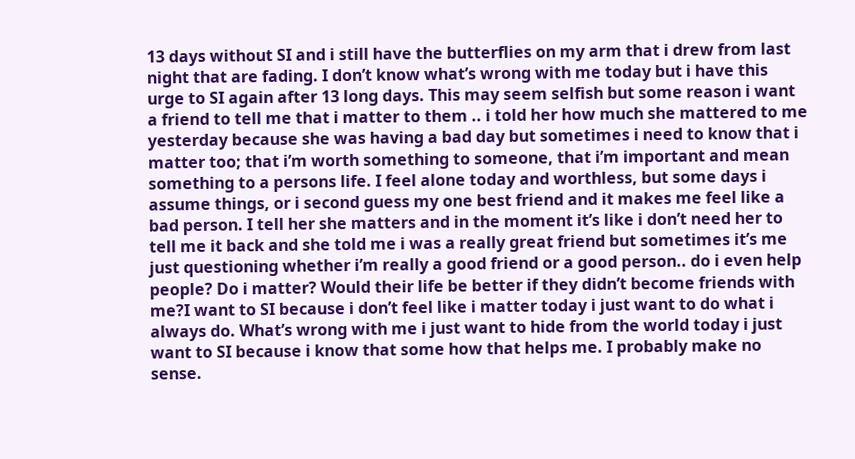13 days without SI and i still have the butterflies on my arm that i drew from last night that are fading. I don’t know what’s wrong with me today but i have this urge to SI again after 13 long days. This may seem selfish but some reason i want a friend to tell me that i matter to them .. i told her how much she mattered to me yesterday because she was having a bad day but sometimes i need to know that i matter too; that i’m worth something to someone, that i’m important and mean something to a persons life. I feel alone today and worthless, but some days i assume things, or i second guess my one best friend and it makes me feel like a bad person. I tell her she matters and in the moment it’s like i don’t need her to tell me it back and she told me i was a really great friend but sometimes it’s me just questioning whether i’m really a good friend or a good person.. do i even help people? Do i matter? Would their life be better if they didn’t become friends with me?I want to SI because i don’t feel like i matter today i just want to do what i always do. What’s wrong with me i just want to hide from the world today i just want to SI because i know that some how that helps me. I probably make no sense.